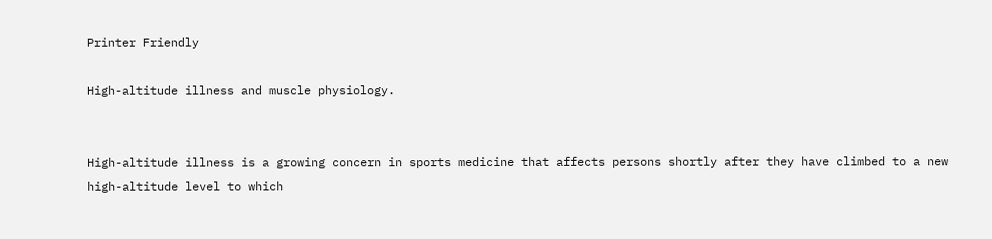Printer Friendly

High-altitude illness and muscle physiology.


High-altitude illness is a growing concern in sports medicine that affects persons shortly after they have climbed to a new high-altitude level to which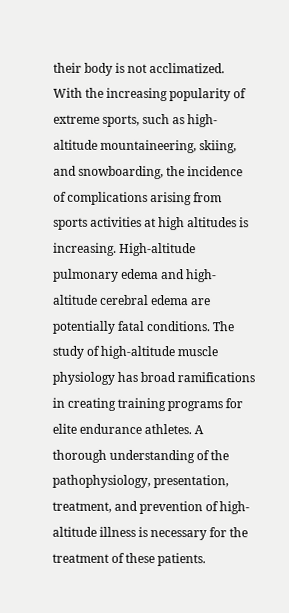their body is not acclimatized. With the increasing popularity of extreme sports, such as high-altitude mountaineering, skiing, and snowboarding, the incidence of complications arising from sports activities at high altitudes is increasing. High-altitude pulmonary edema and high-altitude cerebral edema are potentially fatal conditions. The study of high-altitude muscle physiology has broad ramifications in creating training programs for elite endurance athletes. A thorough understanding of the pathophysiology, presentation, treatment, and prevention of high-altitude illness is necessary for the treatment of these patients.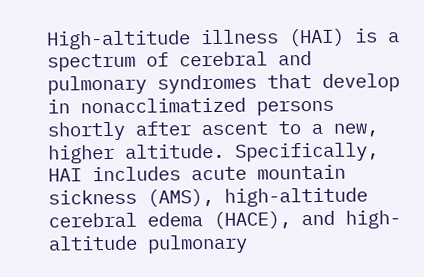High-altitude illness (HAI) is a spectrum of cerebral and pulmonary syndromes that develop in nonacclimatized persons shortly after ascent to a new, higher altitude. Specifically, HAI includes acute mountain sickness (AMS), high-altitude cerebral edema (HACE), and high-altitude pulmonary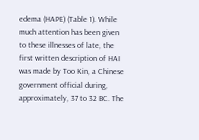edema (HAPE) (Table 1). While much attention has been given to these illnesses of late, the first written description of HAI was made by Too Kin, a Chinese government official during, approximately, 37 to 32 BC. The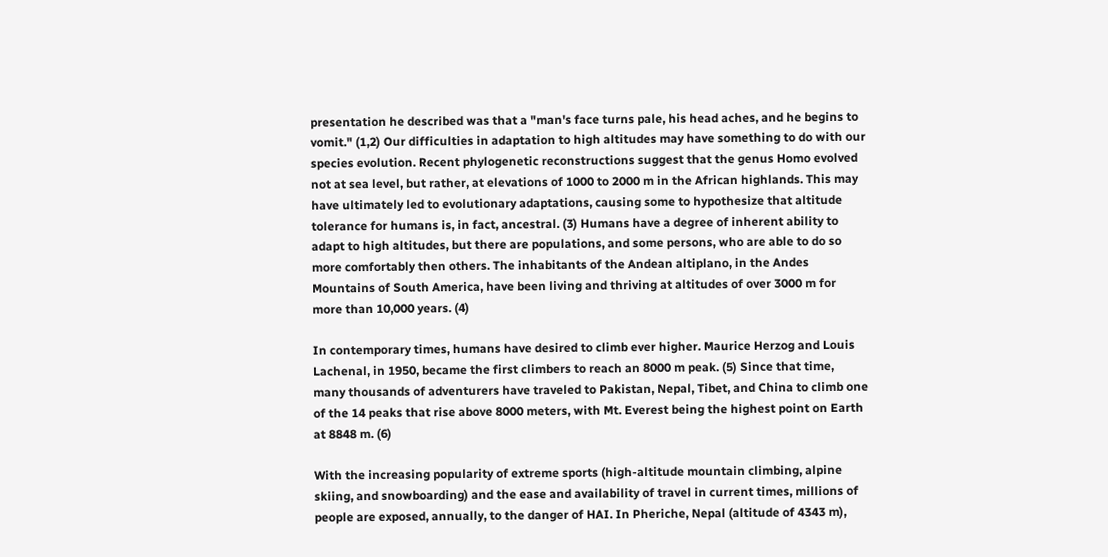presentation he described was that a "man's face turns pale, his head aches, and he begins to vomit." (1,2) Our difficulties in adaptation to high altitudes may have something to do with our species evolution. Recent phylogenetic reconstructions suggest that the genus Homo evolved not at sea level, but rather, at elevations of 1000 to 2000 m in the African highlands. This may have ultimately led to evolutionary adaptations, causing some to hypothesize that altitude tolerance for humans is, in fact, ancestral. (3) Humans have a degree of inherent ability to adapt to high altitudes, but there are populations, and some persons, who are able to do so more comfortably then others. The inhabitants of the Andean altiplano, in the Andes Mountains of South America, have been living and thriving at altitudes of over 3000 m for more than 10,000 years. (4)

In contemporary times, humans have desired to climb ever higher. Maurice Herzog and Louis Lachenal, in 1950, became the first climbers to reach an 8000 m peak. (5) Since that time, many thousands of adventurers have traveled to Pakistan, Nepal, Tibet, and China to climb one of the 14 peaks that rise above 8000 meters, with Mt. Everest being the highest point on Earth at 8848 m. (6)

With the increasing popularity of extreme sports (high-altitude mountain climbing, alpine skiing, and snowboarding) and the ease and availability of travel in current times, millions of people are exposed, annually, to the danger of HAI. In Pheriche, Nepal (altitude of 4343 m),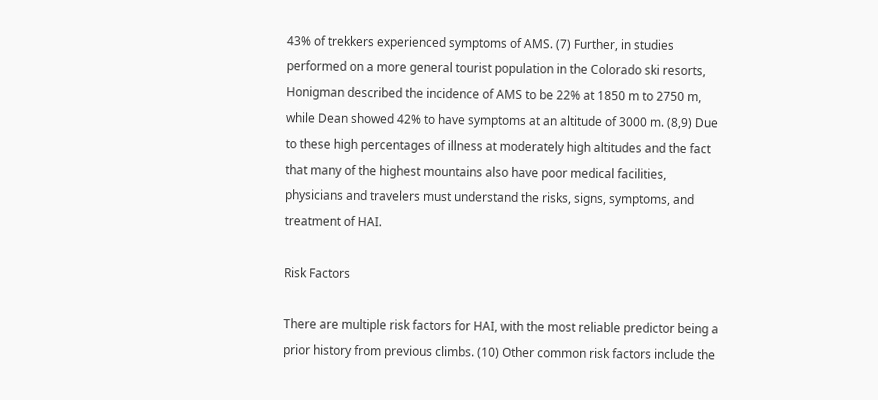43% of trekkers experienced symptoms of AMS. (7) Further, in studies performed on a more general tourist population in the Colorado ski resorts, Honigman described the incidence of AMS to be 22% at 1850 m to 2750 m, while Dean showed 42% to have symptoms at an altitude of 3000 m. (8,9) Due to these high percentages of illness at moderately high altitudes and the fact that many of the highest mountains also have poor medical facilities, physicians and travelers must understand the risks, signs, symptoms, and treatment of HAI.

Risk Factors

There are multiple risk factors for HAI, with the most reliable predictor being a prior history from previous climbs. (10) Other common risk factors include the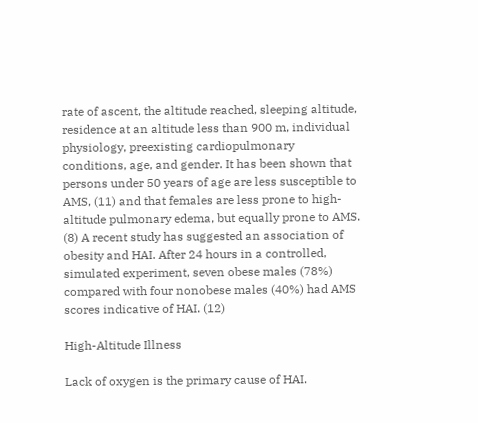rate of ascent, the altitude reached, sleeping altitude, residence at an altitude less than 900 m, individual physiology, preexisting cardiopulmonary conditions, age, and gender. It has been shown that persons under 50 years of age are less susceptible to AMS, (11) and that females are less prone to high-altitude pulmonary edema, but equally prone to AMS. (8) A recent study has suggested an association of obesity and HAI. After 24 hours in a controlled, simulated experiment, seven obese males (78%) compared with four nonobese males (40%) had AMS scores indicative of HAI. (12)

High-Altitude Illness

Lack of oxygen is the primary cause of HAI.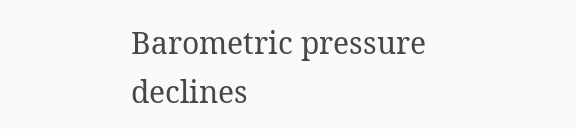Barometric pressure declines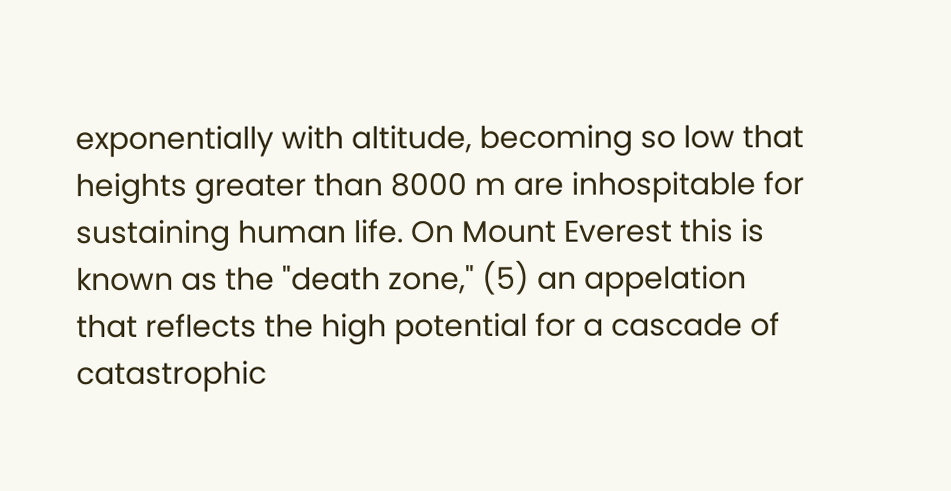exponentially with altitude, becoming so low that heights greater than 8000 m are inhospitable for sustaining human life. On Mount Everest this is known as the "death zone," (5) an appelation that reflects the high potential for a cascade of catastrophic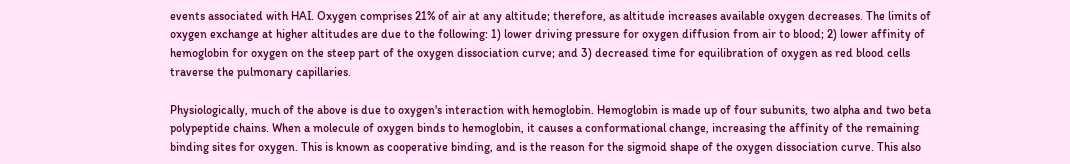events associated with HAI. Oxygen comprises 21% of air at any altitude; therefore, as altitude increases available oxygen decreases. The limits of oxygen exchange at higher altitudes are due to the following: 1) lower driving pressure for oxygen diffusion from air to blood; 2) lower affinity of hemoglobin for oxygen on the steep part of the oxygen dissociation curve; and 3) decreased time for equilibration of oxygen as red blood cells traverse the pulmonary capillaries.

Physiologically, much of the above is due to oxygen's interaction with hemoglobin. Hemoglobin is made up of four subunits, two alpha and two beta polypeptide chains. When a molecule of oxygen binds to hemoglobin, it causes a conformational change, increasing the affinity of the remaining binding sites for oxygen. This is known as cooperative binding, and is the reason for the sigmoid shape of the oxygen dissociation curve. This also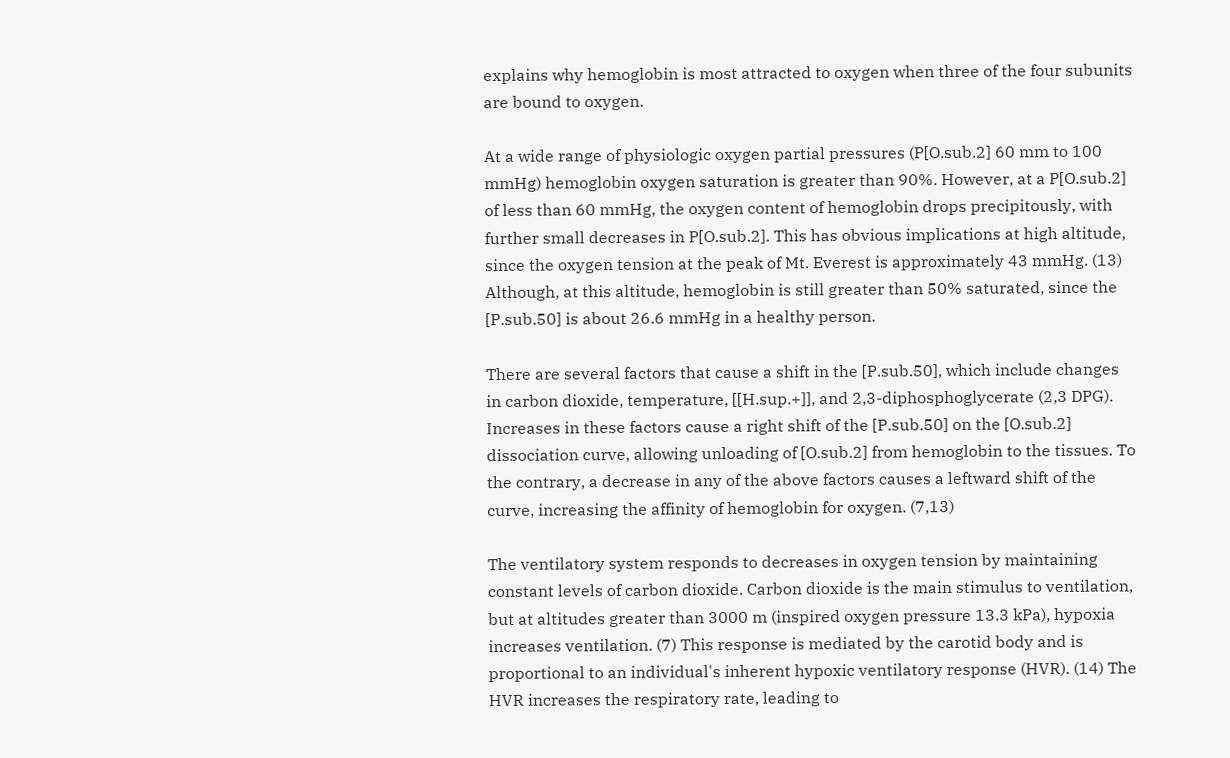explains why hemoglobin is most attracted to oxygen when three of the four subunits are bound to oxygen.

At a wide range of physiologic oxygen partial pressures (P[O.sub.2] 60 mm to 100 mmHg) hemoglobin oxygen saturation is greater than 90%. However, at a P[O.sub.2] of less than 60 mmHg, the oxygen content of hemoglobin drops precipitously, with further small decreases in P[O.sub.2]. This has obvious implications at high altitude, since the oxygen tension at the peak of Mt. Everest is approximately 43 mmHg. (13) Although, at this altitude, hemoglobin is still greater than 50% saturated, since the [P.sub.50] is about 26.6 mmHg in a healthy person.

There are several factors that cause a shift in the [P.sub.50], which include changes in carbon dioxide, temperature, [[H.sup.+]], and 2,3-diphosphoglycerate (2,3 DPG). Increases in these factors cause a right shift of the [P.sub.50] on the [O.sub.2] dissociation curve, allowing unloading of [O.sub.2] from hemoglobin to the tissues. To the contrary, a decrease in any of the above factors causes a leftward shift of the curve, increasing the affinity of hemoglobin for oxygen. (7,13)

The ventilatory system responds to decreases in oxygen tension by maintaining constant levels of carbon dioxide. Carbon dioxide is the main stimulus to ventilation, but at altitudes greater than 3000 m (inspired oxygen pressure 13.3 kPa), hypoxia increases ventilation. (7) This response is mediated by the carotid body and is proportional to an individual's inherent hypoxic ventilatory response (HVR). (14) The HVR increases the respiratory rate, leading to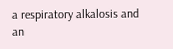a respiratory alkalosis and an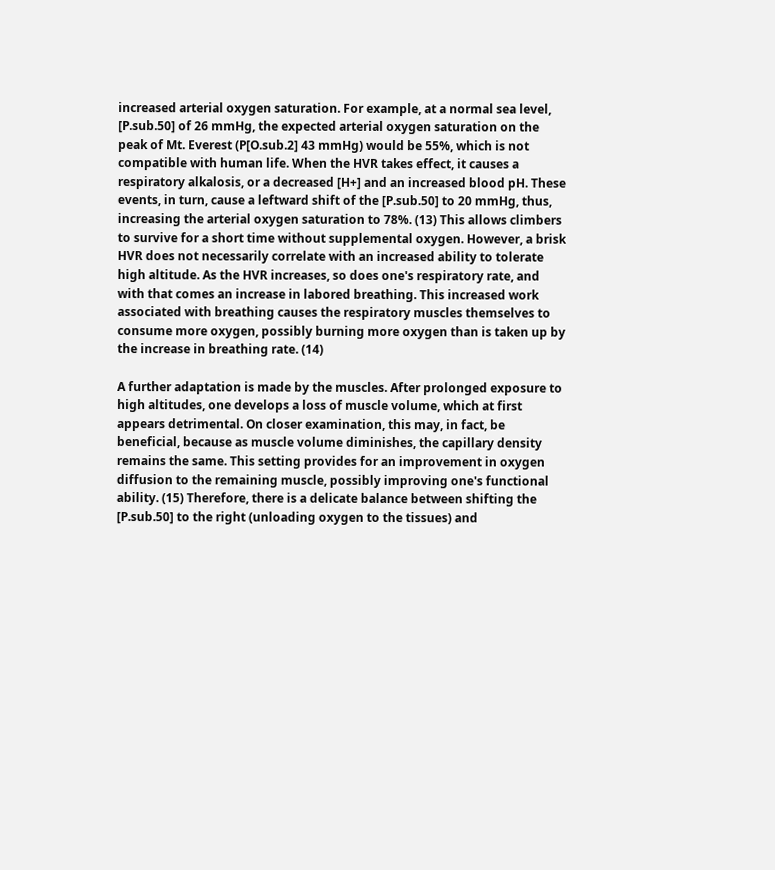increased arterial oxygen saturation. For example, at a normal sea level, [P.sub.50] of 26 mmHg, the expected arterial oxygen saturation on the peak of Mt. Everest (P[O.sub.2] 43 mmHg) would be 55%, which is not compatible with human life. When the HVR takes effect, it causes a respiratory alkalosis, or a decreased [H+] and an increased blood pH. These events, in turn, cause a leftward shift of the [P.sub.50] to 20 mmHg, thus, increasing the arterial oxygen saturation to 78%. (13) This allows climbers to survive for a short time without supplemental oxygen. However, a brisk HVR does not necessarily correlate with an increased ability to tolerate high altitude. As the HVR increases, so does one's respiratory rate, and with that comes an increase in labored breathing. This increased work associated with breathing causes the respiratory muscles themselves to consume more oxygen, possibly burning more oxygen than is taken up by the increase in breathing rate. (14)

A further adaptation is made by the muscles. After prolonged exposure to high altitudes, one develops a loss of muscle volume, which at first appears detrimental. On closer examination, this may, in fact, be beneficial, because as muscle volume diminishes, the capillary density remains the same. This setting provides for an improvement in oxygen diffusion to the remaining muscle, possibly improving one's functional ability. (15) Therefore, there is a delicate balance between shifting the [P.sub.50] to the right (unloading oxygen to the tissues) and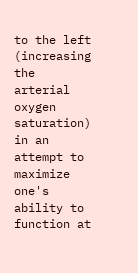to the left (increasing the arterial oxygen saturation) in an attempt to maximize one's ability to function at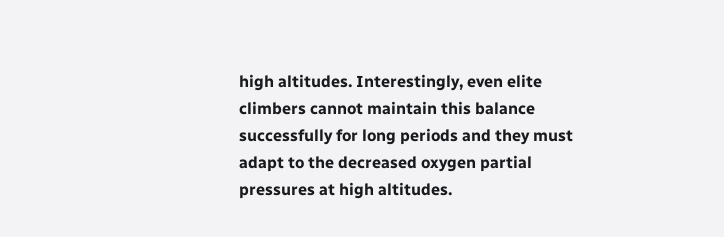high altitudes. Interestingly, even elite climbers cannot maintain this balance successfully for long periods and they must adapt to the decreased oxygen partial pressures at high altitudes.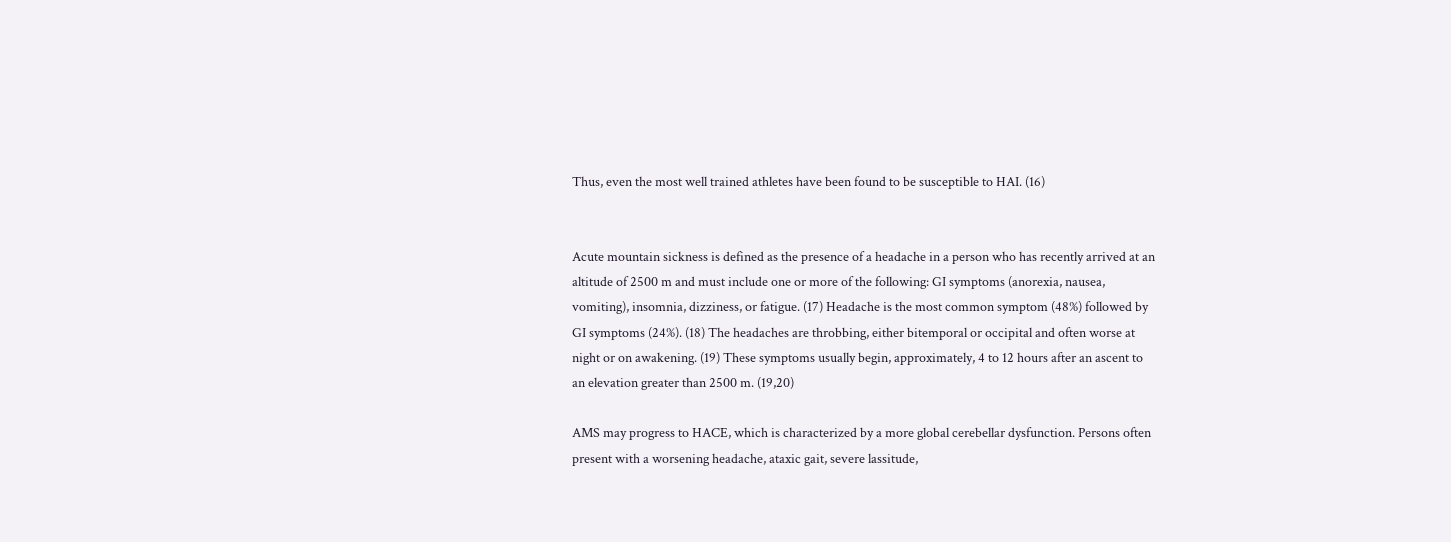Thus, even the most well trained athletes have been found to be susceptible to HAI. (16)


Acute mountain sickness is defined as the presence of a headache in a person who has recently arrived at an altitude of 2500 m and must include one or more of the following: GI symptoms (anorexia, nausea, vomiting), insomnia, dizziness, or fatigue. (17) Headache is the most common symptom (48%) followed by GI symptoms (24%). (18) The headaches are throbbing, either bitemporal or occipital and often worse at night or on awakening. (19) These symptoms usually begin, approximately, 4 to 12 hours after an ascent to an elevation greater than 2500 m. (19,20)

AMS may progress to HACE, which is characterized by a more global cerebellar dysfunction. Persons often present with a worsening headache, ataxic gait, severe lassitude,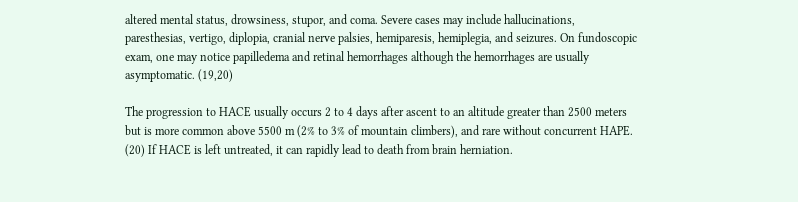altered mental status, drowsiness, stupor, and coma. Severe cases may include hallucinations, paresthesias, vertigo, diplopia, cranial nerve palsies, hemiparesis, hemiplegia, and seizures. On fundoscopic exam, one may notice papilledema and retinal hemorrhages although the hemorrhages are usually asymptomatic. (19,20)

The progression to HACE usually occurs 2 to 4 days after ascent to an altitude greater than 2500 meters but is more common above 5500 m (2% to 3% of mountain climbers), and rare without concurrent HAPE. (20) If HACE is left untreated, it can rapidly lead to death from brain herniation.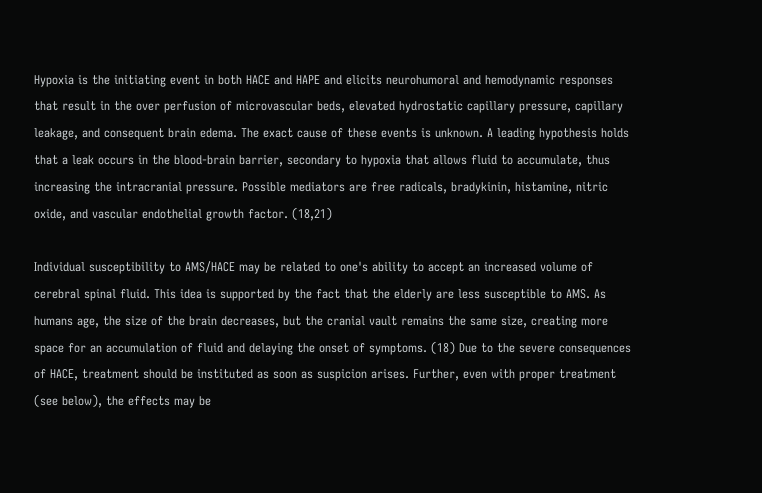Hypoxia is the initiating event in both HACE and HAPE and elicits neurohumoral and hemodynamic responses that result in the over perfusion of microvascular beds, elevated hydrostatic capillary pressure, capillary leakage, and consequent brain edema. The exact cause of these events is unknown. A leading hypothesis holds that a leak occurs in the blood-brain barrier, secondary to hypoxia that allows fluid to accumulate, thus increasing the intracranial pressure. Possible mediators are free radicals, bradykinin, histamine, nitric oxide, and vascular endothelial growth factor. (18,21)

Individual susceptibility to AMS/HACE may be related to one's ability to accept an increased volume of cerebral spinal fluid. This idea is supported by the fact that the elderly are less susceptible to AMS. As humans age, the size of the brain decreases, but the cranial vault remains the same size, creating more space for an accumulation of fluid and delaying the onset of symptoms. (18) Due to the severe consequences of HACE, treatment should be instituted as soon as suspicion arises. Further, even with proper treatment (see below), the effects may be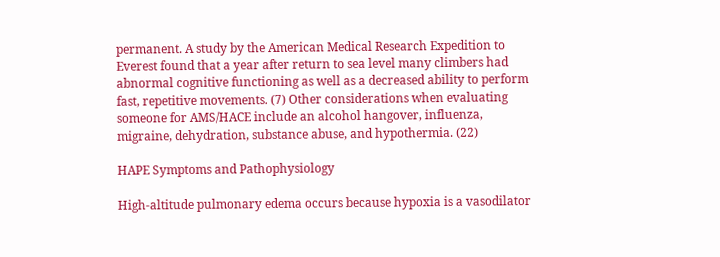permanent. A study by the American Medical Research Expedition to Everest found that a year after return to sea level many climbers had abnormal cognitive functioning as well as a decreased ability to perform fast, repetitive movements. (7) Other considerations when evaluating someone for AMS/HACE include an alcohol hangover, influenza, migraine, dehydration, substance abuse, and hypothermia. (22)

HAPE Symptoms and Pathophysiology

High-altitude pulmonary edema occurs because hypoxia is a vasodilator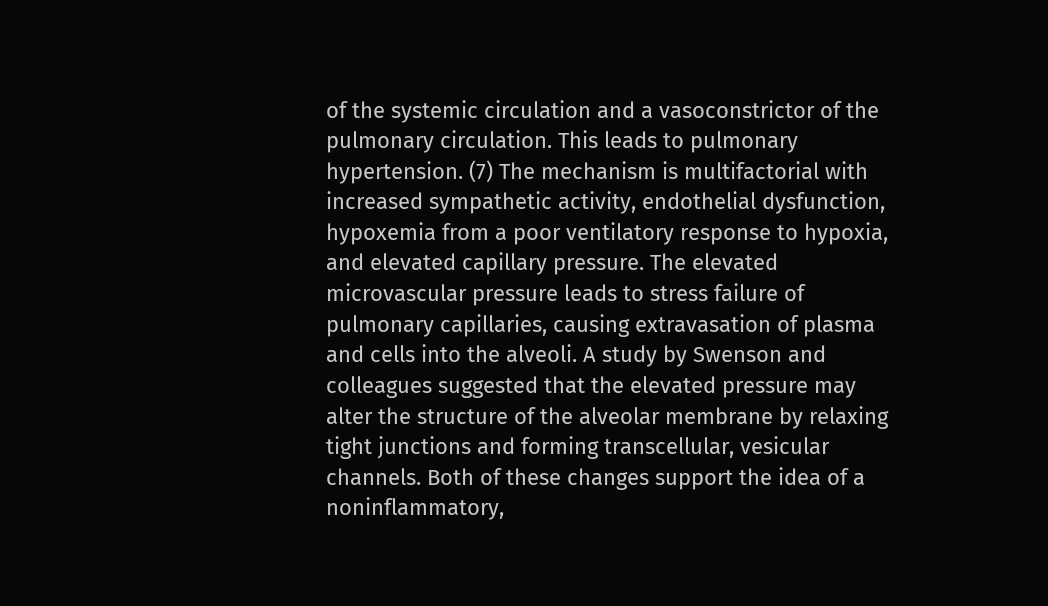of the systemic circulation and a vasoconstrictor of the pulmonary circulation. This leads to pulmonary hypertension. (7) The mechanism is multifactorial with increased sympathetic activity, endothelial dysfunction, hypoxemia from a poor ventilatory response to hypoxia, and elevated capillary pressure. The elevated microvascular pressure leads to stress failure of pulmonary capillaries, causing extravasation of plasma and cells into the alveoli. A study by Swenson and colleagues suggested that the elevated pressure may alter the structure of the alveolar membrane by relaxing tight junctions and forming transcellular, vesicular channels. Both of these changes support the idea of a noninflammatory,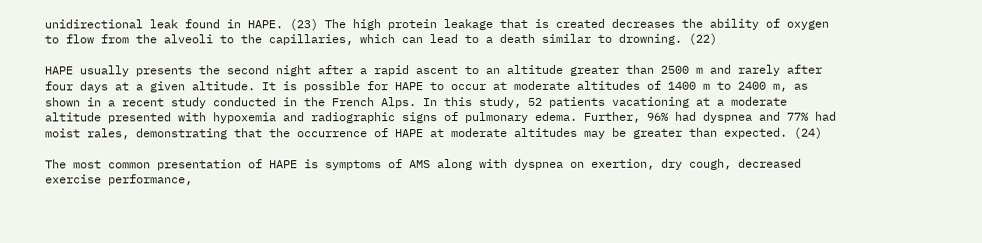unidirectional leak found in HAPE. (23) The high protein leakage that is created decreases the ability of oxygen to flow from the alveoli to the capillaries, which can lead to a death similar to drowning. (22)

HAPE usually presents the second night after a rapid ascent to an altitude greater than 2500 m and rarely after four days at a given altitude. It is possible for HAPE to occur at moderate altitudes of 1400 m to 2400 m, as shown in a recent study conducted in the French Alps. In this study, 52 patients vacationing at a moderate altitude presented with hypoxemia and radiographic signs of pulmonary edema. Further, 96% had dyspnea and 77% had moist rales, demonstrating that the occurrence of HAPE at moderate altitudes may be greater than expected. (24)

The most common presentation of HAPE is symptoms of AMS along with dyspnea on exertion, dry cough, decreased exercise performance,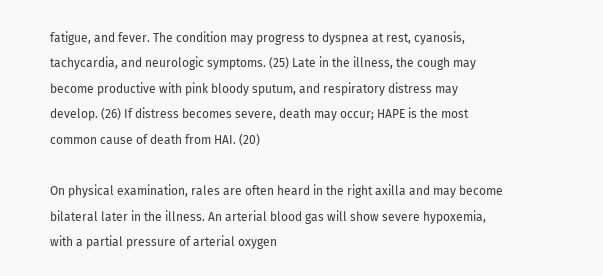fatigue, and fever. The condition may progress to dyspnea at rest, cyanosis, tachycardia, and neurologic symptoms. (25) Late in the illness, the cough may become productive with pink bloody sputum, and respiratory distress may develop. (26) If distress becomes severe, death may occur; HAPE is the most common cause of death from HAI. (20)

On physical examination, rales are often heard in the right axilla and may become bilateral later in the illness. An arterial blood gas will show severe hypoxemia, with a partial pressure of arterial oxygen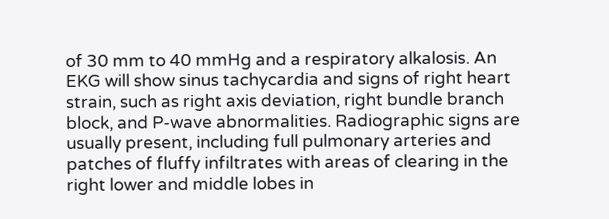of 30 mm to 40 mmHg and a respiratory alkalosis. An EKG will show sinus tachycardia and signs of right heart strain, such as right axis deviation, right bundle branch block, and P-wave abnormalities. Radiographic signs are usually present, including full pulmonary arteries and patches of fluffy infiltrates with areas of clearing in the right lower and middle lobes in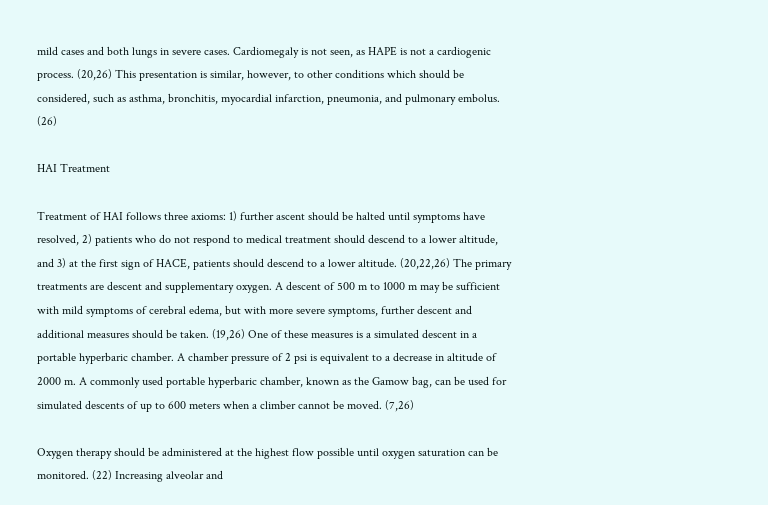mild cases and both lungs in severe cases. Cardiomegaly is not seen, as HAPE is not a cardiogenic process. (20,26) This presentation is similar, however, to other conditions which should be considered, such as asthma, bronchitis, myocardial infarction, pneumonia, and pulmonary embolus. (26)

HAI Treatment

Treatment of HAI follows three axioms: 1) further ascent should be halted until symptoms have resolved, 2) patients who do not respond to medical treatment should descend to a lower altitude, and 3) at the first sign of HACE, patients should descend to a lower altitude. (20,22,26) The primary treatments are descent and supplementary oxygen. A descent of 500 m to 1000 m may be sufficient with mild symptoms of cerebral edema, but with more severe symptoms, further descent and additional measures should be taken. (19,26) One of these measures is a simulated descent in a portable hyperbaric chamber. A chamber pressure of 2 psi is equivalent to a decrease in altitude of 2000 m. A commonly used portable hyperbaric chamber, known as the Gamow bag, can be used for simulated descents of up to 600 meters when a climber cannot be moved. (7,26)

Oxygen therapy should be administered at the highest flow possible until oxygen saturation can be monitored. (22) Increasing alveolar and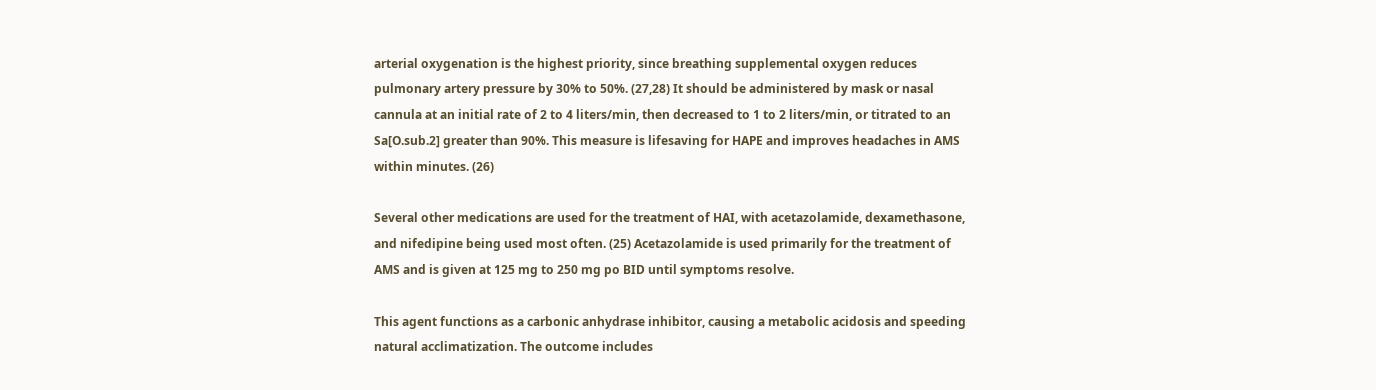arterial oxygenation is the highest priority, since breathing supplemental oxygen reduces pulmonary artery pressure by 30% to 50%. (27,28) It should be administered by mask or nasal cannula at an initial rate of 2 to 4 liters/min, then decreased to 1 to 2 liters/min, or titrated to an Sa[O.sub.2] greater than 90%. This measure is lifesaving for HAPE and improves headaches in AMS within minutes. (26)

Several other medications are used for the treatment of HAI, with acetazolamide, dexamethasone, and nifedipine being used most often. (25) Acetazolamide is used primarily for the treatment of AMS and is given at 125 mg to 250 mg po BID until symptoms resolve.

This agent functions as a carbonic anhydrase inhibitor, causing a metabolic acidosis and speeding natural acclimatization. The outcome includes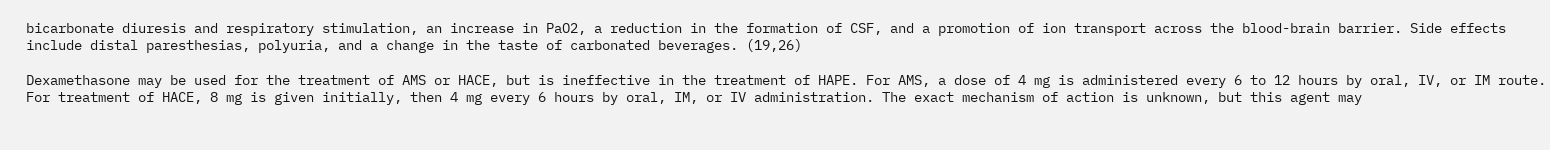bicarbonate diuresis and respiratory stimulation, an increase in PaO2, a reduction in the formation of CSF, and a promotion of ion transport across the blood-brain barrier. Side effects include distal paresthesias, polyuria, and a change in the taste of carbonated beverages. (19,26)

Dexamethasone may be used for the treatment of AMS or HACE, but is ineffective in the treatment of HAPE. For AMS, a dose of 4 mg is administered every 6 to 12 hours by oral, IV, or IM route. For treatment of HACE, 8 mg is given initially, then 4 mg every 6 hours by oral, IM, or IV administration. The exact mechanism of action is unknown, but this agent may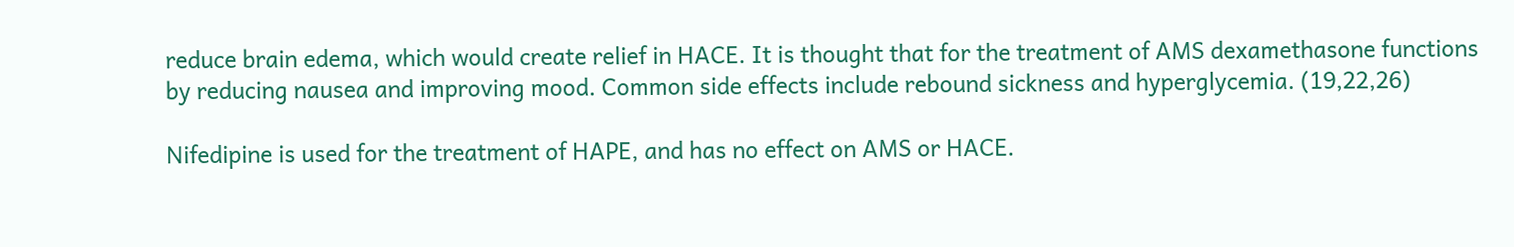reduce brain edema, which would create relief in HACE. It is thought that for the treatment of AMS dexamethasone functions by reducing nausea and improving mood. Common side effects include rebound sickness and hyperglycemia. (19,22,26)

Nifedipine is used for the treatment of HAPE, and has no effect on AMS or HACE.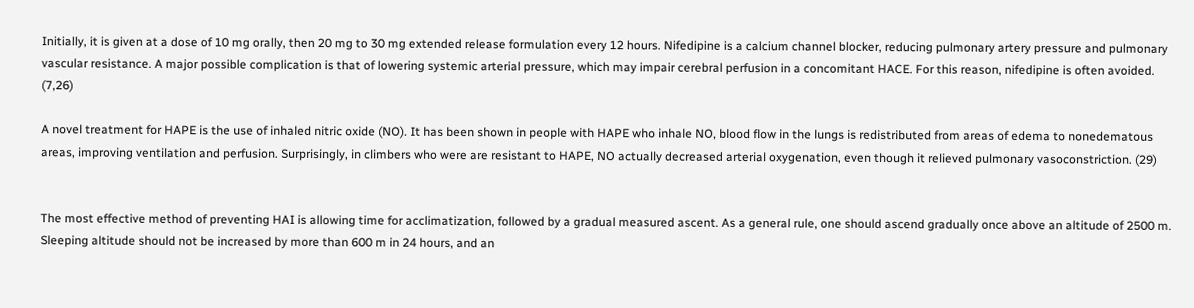Initially, it is given at a dose of 10 mg orally, then 20 mg to 30 mg extended release formulation every 12 hours. Nifedipine is a calcium channel blocker, reducing pulmonary artery pressure and pulmonary vascular resistance. A major possible complication is that of lowering systemic arterial pressure, which may impair cerebral perfusion in a concomitant HACE. For this reason, nifedipine is often avoided. (7,26)

A novel treatment for HAPE is the use of inhaled nitric oxide (NO). It has been shown in people with HAPE who inhale NO, blood flow in the lungs is redistributed from areas of edema to nonedematous areas, improving ventilation and perfusion. Surprisingly, in climbers who were are resistant to HAPE, NO actually decreased arterial oxygenation, even though it relieved pulmonary vasoconstriction. (29)


The most effective method of preventing HAI is allowing time for acclimatization, followed by a gradual measured ascent. As a general rule, one should ascend gradually once above an altitude of 2500 m. Sleeping altitude should not be increased by more than 600 m in 24 hours, and an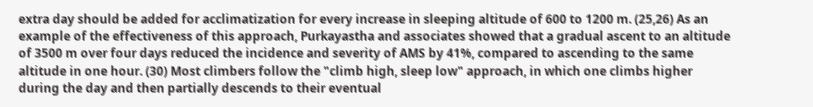extra day should be added for acclimatization for every increase in sleeping altitude of 600 to 1200 m. (25,26) As an example of the effectiveness of this approach, Purkayastha and associates showed that a gradual ascent to an altitude of 3500 m over four days reduced the incidence and severity of AMS by 41%, compared to ascending to the same altitude in one hour. (30) Most climbers follow the "climb high, sleep low" approach, in which one climbs higher during the day and then partially descends to their eventual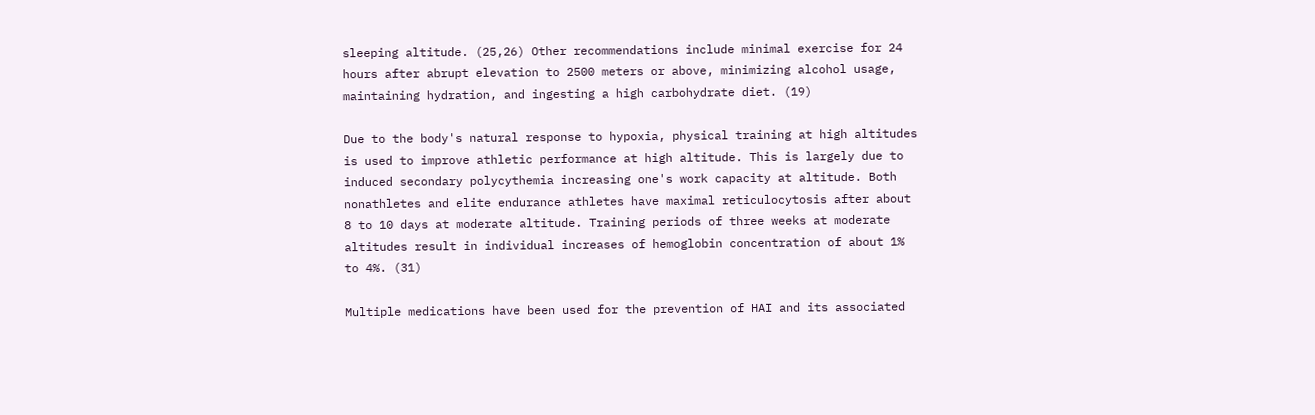sleeping altitude. (25,26) Other recommendations include minimal exercise for 24 hours after abrupt elevation to 2500 meters or above, minimizing alcohol usage, maintaining hydration, and ingesting a high carbohydrate diet. (19)

Due to the body's natural response to hypoxia, physical training at high altitudes is used to improve athletic performance at high altitude. This is largely due to induced secondary polycythemia increasing one's work capacity at altitude. Both nonathletes and elite endurance athletes have maximal reticulocytosis after about 8 to 10 days at moderate altitude. Training periods of three weeks at moderate altitudes result in individual increases of hemoglobin concentration of about 1% to 4%. (31)

Multiple medications have been used for the prevention of HAI and its associated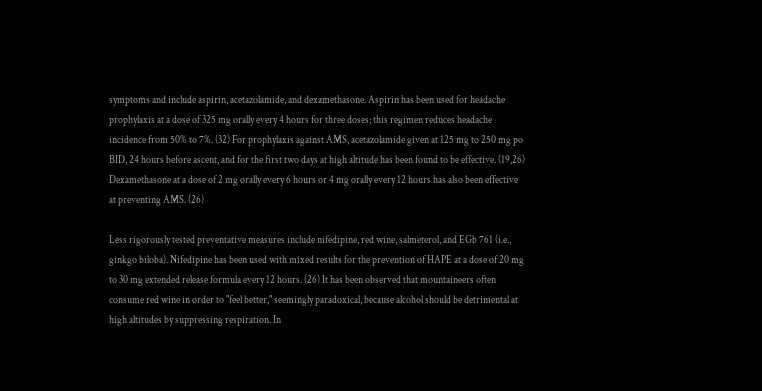symptoms and include aspirin, acetazolamide, and dexamethasone. Aspirin has been used for headache prophylaxis at a dose of 325 mg orally every 4 hours for three doses; this regimen reduces headache incidence from 50% to 7%. (32) For prophylaxis against AMS, acetazolamide given at 125 mg to 250 mg po BID, 24 hours before ascent, and for the first two days at high altitude has been found to be effective. (19,26) Dexamethasone at a dose of 2 mg orally every 6 hours or 4 mg orally every 12 hours has also been effective at preventing AMS. (26)

Less rigorously tested preventative measures include nifedipine, red wine, salmeterol, and EGb 761 (i.e., ginkgo biloba). Nifedipine has been used with mixed results for the prevention of HAPE at a dose of 20 mg to 30 mg extended release formula every 12 hours. (26) It has been observed that mountaineers often consume red wine in order to "feel better," seemingly paradoxical, because alcohol should be detrimental at high altitudes by suppressing respiration. In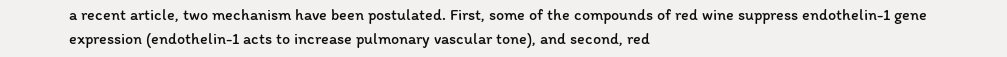a recent article, two mechanism have been postulated. First, some of the compounds of red wine suppress endothelin-1 gene expression (endothelin-1 acts to increase pulmonary vascular tone), and second, red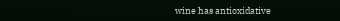wine has antioxidative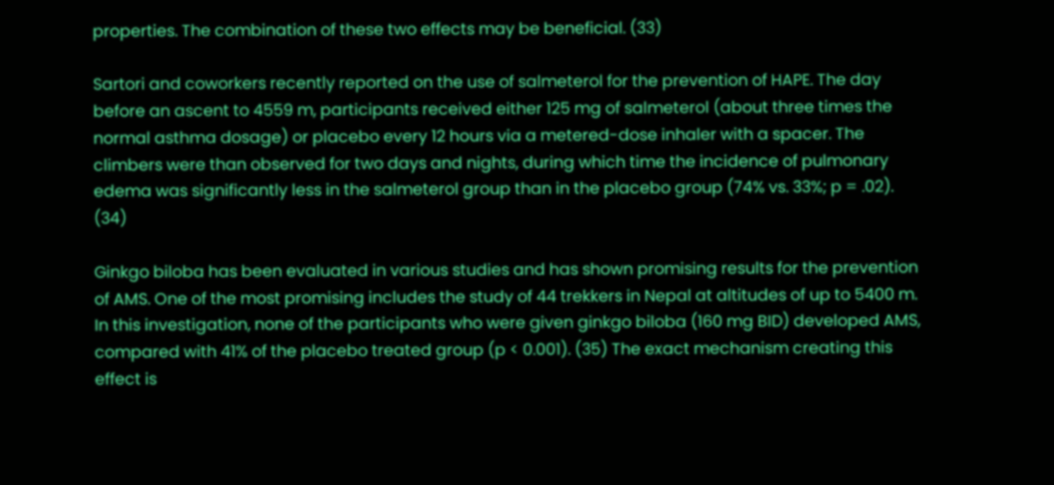properties. The combination of these two effects may be beneficial. (33)

Sartori and coworkers recently reported on the use of salmeterol for the prevention of HAPE. The day before an ascent to 4559 m, participants received either 125 mg of salmeterol (about three times the normal asthma dosage) or placebo every 12 hours via a metered-dose inhaler with a spacer. The climbers were than observed for two days and nights, during which time the incidence of pulmonary edema was significantly less in the salmeterol group than in the placebo group (74% vs. 33%; p = .02). (34)

Ginkgo biloba has been evaluated in various studies and has shown promising results for the prevention of AMS. One of the most promising includes the study of 44 trekkers in Nepal at altitudes of up to 5400 m. In this investigation, none of the participants who were given ginkgo biloba (160 mg BID) developed AMS, compared with 41% of the placebo treated group (p < 0.001). (35) The exact mechanism creating this effect is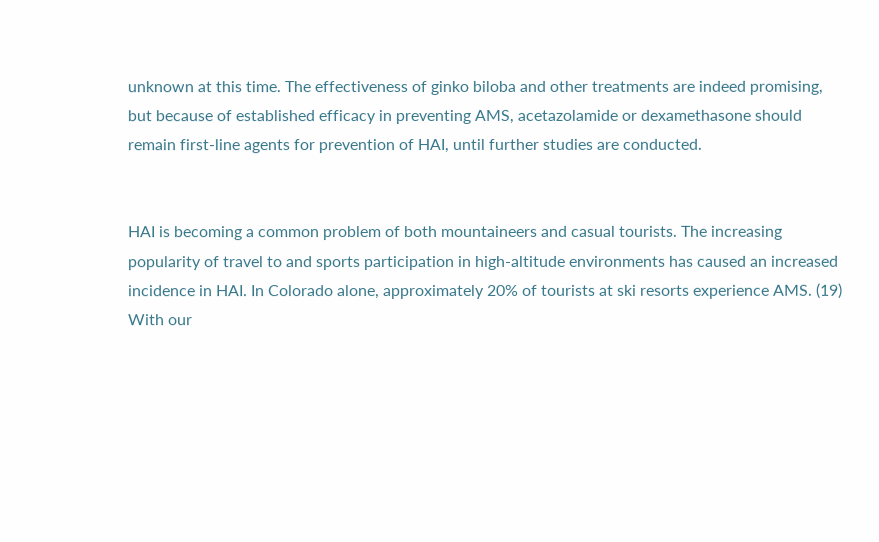unknown at this time. The effectiveness of ginko biloba and other treatments are indeed promising, but because of established efficacy in preventing AMS, acetazolamide or dexamethasone should remain first-line agents for prevention of HAI, until further studies are conducted.


HAI is becoming a common problem of both mountaineers and casual tourists. The increasing popularity of travel to and sports participation in high-altitude environments has caused an increased incidence in HAI. In Colorado alone, approximately 20% of tourists at ski resorts experience AMS. (19) With our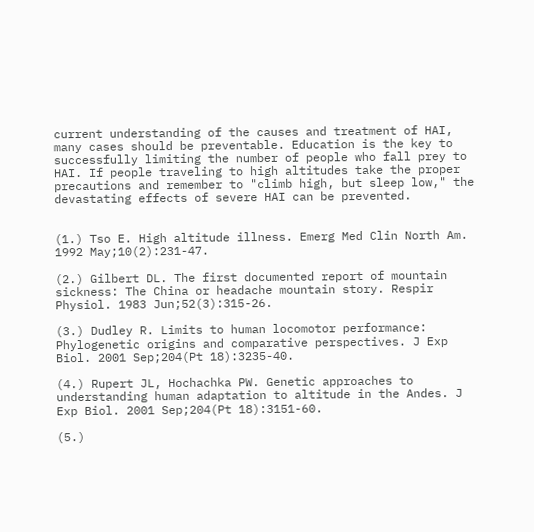current understanding of the causes and treatment of HAI, many cases should be preventable. Education is the key to successfully limiting the number of people who fall prey to HAI. If people traveling to high altitudes take the proper precautions and remember to "climb high, but sleep low," the devastating effects of severe HAI can be prevented.


(1.) Tso E. High altitude illness. Emerg Med Clin North Am. 1992 May;10(2):231-47.

(2.) Gilbert DL. The first documented report of mountain sickness: The China or headache mountain story. Respir Physiol. 1983 Jun;52(3):315-26.

(3.) Dudley R. Limits to human locomotor performance: Phylogenetic origins and comparative perspectives. J Exp Biol. 2001 Sep;204(Pt 18):3235-40.

(4.) Rupert JL, Hochachka PW. Genetic approaches to understanding human adaptation to altitude in the Andes. J Exp Biol. 2001 Sep;204(Pt 18):3151-60.

(5.)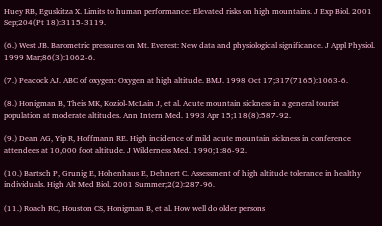Huey RB, Eguskitza X. Limits to human performance: Elevated risks on high mountains. J Exp Biol. 2001 Sep;204(Pt 18):3115-3119.

(6.) West JB. Barometric pressures on Mt. Everest: New data and physiological significance. J Appl Physiol. 1999 Mar;86(3):1062-6.

(7.) Peacock AJ. ABC of oxygen: Oxygen at high altitude. BMJ. 1998 Oct 17;317(7165):1063-6.

(8.) Honigman B, Theis MK, Koziol-McLain J, et al. Acute mountain sickness in a general tourist population at moderate altitudes. Ann Intern Med. 1993 Apr 15;118(8):587-92.

(9.) Dean AG, Yip R, Hoffmann RE. High incidence of mild acute mountain sickness in conference attendees at 10,000 foot altitude. J Wilderness Med. 1990;1:86-92.

(10.) Bartsch P, Grunig E, Hohenhaus E, Dehnert C. Assessment of high altitude tolerance in healthy individuals. High Alt Med Biol. 2001 Summer;2(2):287-96.

(11.) Roach RC, Houston CS, Honigman B, et al. How well do older persons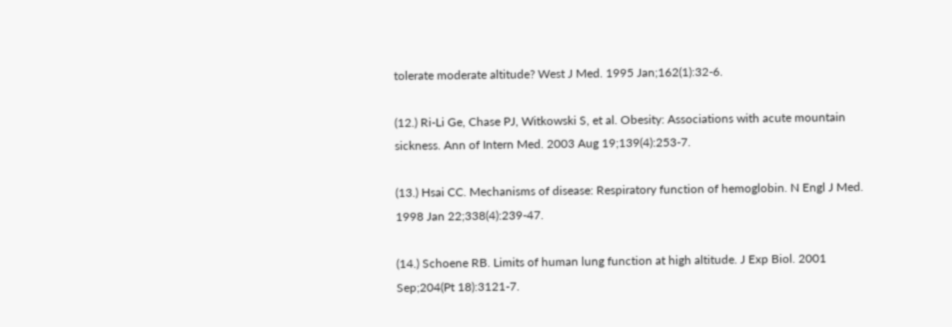tolerate moderate altitude? West J Med. 1995 Jan;162(1):32-6.

(12.) Ri-Li Ge, Chase PJ, Witkowski S, et al. Obesity: Associations with acute mountain sickness. Ann of Intern Med. 2003 Aug 19;139(4):253-7.

(13.) Hsai CC. Mechanisms of disease: Respiratory function of hemoglobin. N Engl J Med. 1998 Jan 22;338(4):239-47.

(14.) Schoene RB. Limits of human lung function at high altitude. J Exp Biol. 2001 Sep;204(Pt 18):3121-7.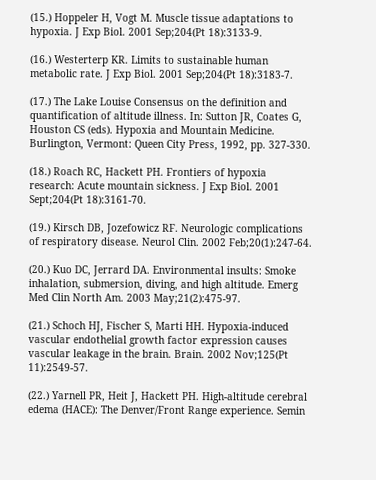(15.) Hoppeler H, Vogt M. Muscle tissue adaptations to hypoxia. J Exp Biol. 2001 Sep;204(Pt 18):3133-9.

(16.) Westerterp KR. Limits to sustainable human metabolic rate. J Exp Biol. 2001 Sep;204(Pt 18):3183-7.

(17.) The Lake Louise Consensus on the definition and quantification of altitude illness. In: Sutton JR, Coates G, Houston CS (eds). Hypoxia and Mountain Medicine. Burlington, Vermont: Queen City Press, 1992, pp. 327-330.

(18.) Roach RC, Hackett PH. Frontiers of hypoxia research: Acute mountain sickness. J Exp Biol. 2001 Sept;204(Pt 18):3161-70.

(19.) Kirsch DB, Jozefowicz RF. Neurologic complications of respiratory disease. Neurol Clin. 2002 Feb;20(1):247-64.

(20.) Kuo DC, Jerrard DA. Environmental insults: Smoke inhalation, submersion, diving, and high altitude. Emerg Med Clin North Am. 2003 May;21(2):475-97.

(21.) Schoch HJ, Fischer S, Marti HH. Hypoxia-induced vascular endothelial growth factor expression causes vascular leakage in the brain. Brain. 2002 Nov;125(Pt 11):2549-57.

(22.) Yarnell PR, Heit J, Hackett PH. High-altitude cerebral edema (HACE): The Denver/Front Range experience. Semin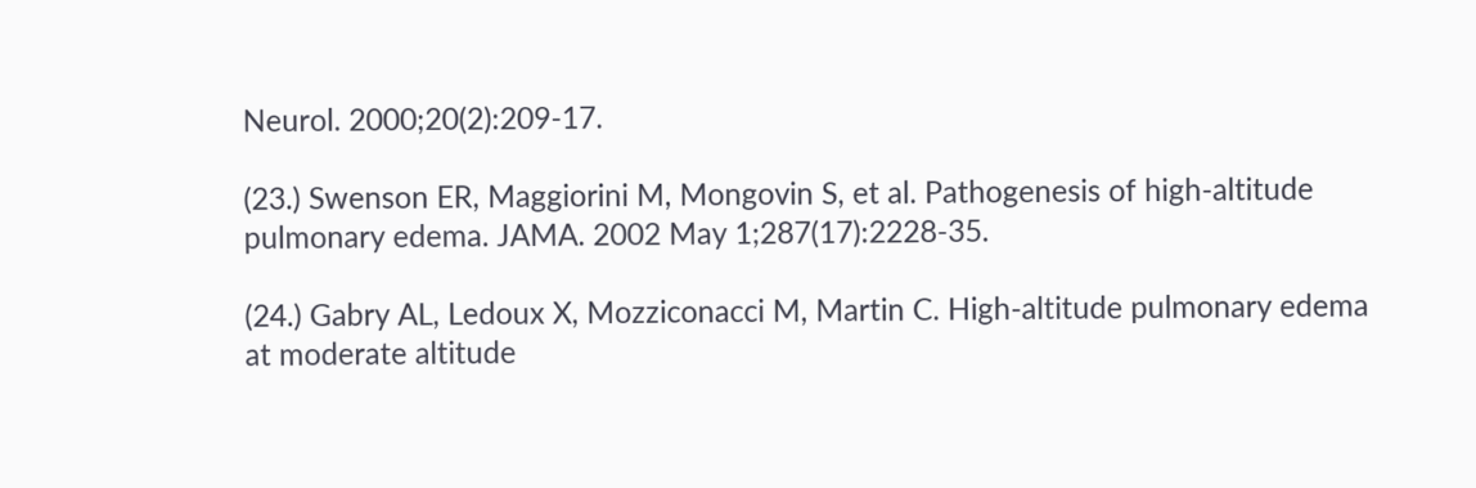Neurol. 2000;20(2):209-17.

(23.) Swenson ER, Maggiorini M, Mongovin S, et al. Pathogenesis of high-altitude pulmonary edema. JAMA. 2002 May 1;287(17):2228-35.

(24.) Gabry AL, Ledoux X, Mozziconacci M, Martin C. High-altitude pulmonary edema at moderate altitude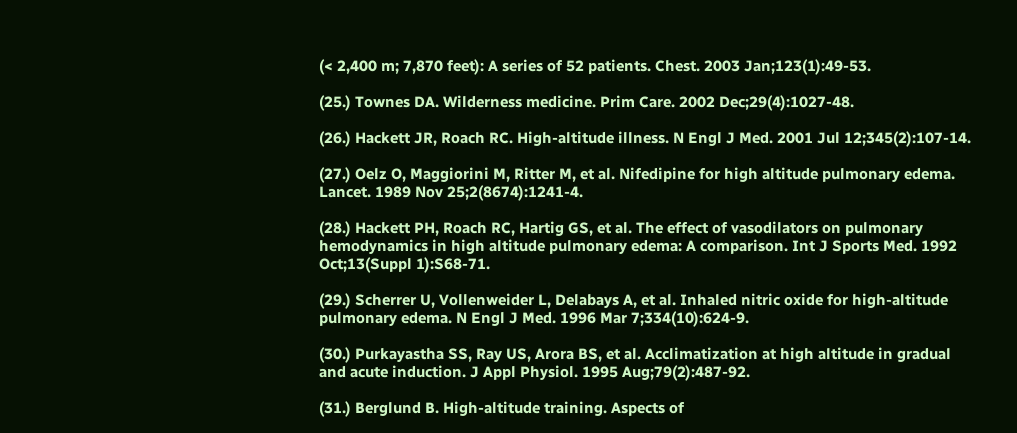(< 2,400 m; 7,870 feet): A series of 52 patients. Chest. 2003 Jan;123(1):49-53.

(25.) Townes DA. Wilderness medicine. Prim Care. 2002 Dec;29(4):1027-48.

(26.) Hackett JR, Roach RC. High-altitude illness. N Engl J Med. 2001 Jul 12;345(2):107-14.

(27.) Oelz O, Maggiorini M, Ritter M, et al. Nifedipine for high altitude pulmonary edema. Lancet. 1989 Nov 25;2(8674):1241-4.

(28.) Hackett PH, Roach RC, Hartig GS, et al. The effect of vasodilators on pulmonary hemodynamics in high altitude pulmonary edema: A comparison. Int J Sports Med. 1992 Oct;13(Suppl 1):S68-71.

(29.) Scherrer U, Vollenweider L, Delabays A, et al. Inhaled nitric oxide for high-altitude pulmonary edema. N Engl J Med. 1996 Mar 7;334(10):624-9.

(30.) Purkayastha SS, Ray US, Arora BS, et al. Acclimatization at high altitude in gradual and acute induction. J Appl Physiol. 1995 Aug;79(2):487-92.

(31.) Berglund B. High-altitude training. Aspects of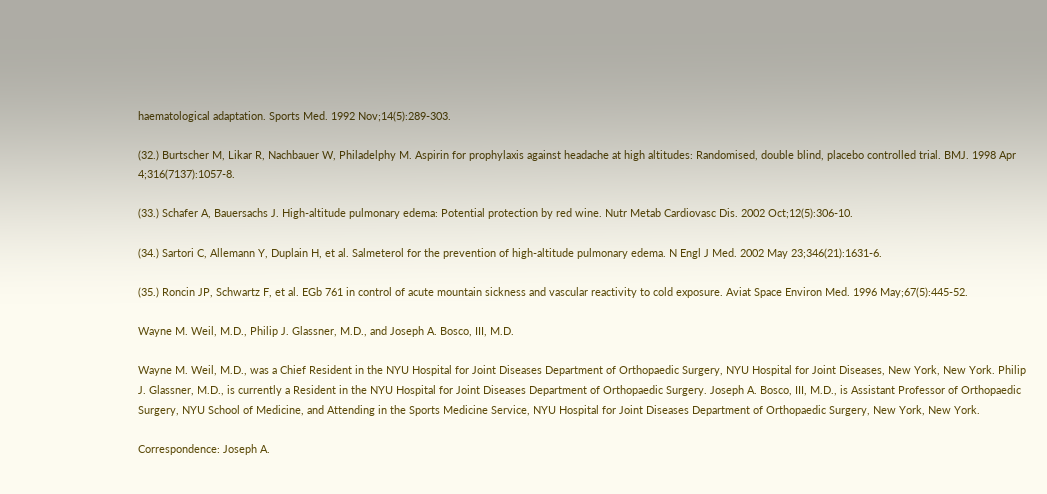haematological adaptation. Sports Med. 1992 Nov;14(5):289-303.

(32.) Burtscher M, Likar R, Nachbauer W, Philadelphy M. Aspirin for prophylaxis against headache at high altitudes: Randomised, double blind, placebo controlled trial. BMJ. 1998 Apr 4;316(7137):1057-8.

(33.) Schafer A, Bauersachs J. High-altitude pulmonary edema: Potential protection by red wine. Nutr Metab Cardiovasc Dis. 2002 Oct;12(5):306-10.

(34.) Sartori C, Allemann Y, Duplain H, et al. Salmeterol for the prevention of high-altitude pulmonary edema. N Engl J Med. 2002 May 23;346(21):1631-6.

(35.) Roncin JP, Schwartz F, et al. EGb 761 in control of acute mountain sickness and vascular reactivity to cold exposure. Aviat Space Environ Med. 1996 May;67(5):445-52.

Wayne M. Weil, M.D., Philip J. Glassner, M.D., and Joseph A. Bosco, III, M.D.

Wayne M. Weil, M.D., was a Chief Resident in the NYU Hospital for Joint Diseases Department of Orthopaedic Surgery, NYU Hospital for Joint Diseases, New York, New York. Philip J. Glassner, M.D., is currently a Resident in the NYU Hospital for Joint Diseases Department of Orthopaedic Surgery. Joseph A. Bosco, III, M.D., is Assistant Professor of Orthopaedic Surgery, NYU School of Medicine, and Attending in the Sports Medicine Service, NYU Hospital for Joint Diseases Department of Orthopaedic Surgery, New York, New York.

Correspondence: Joseph A.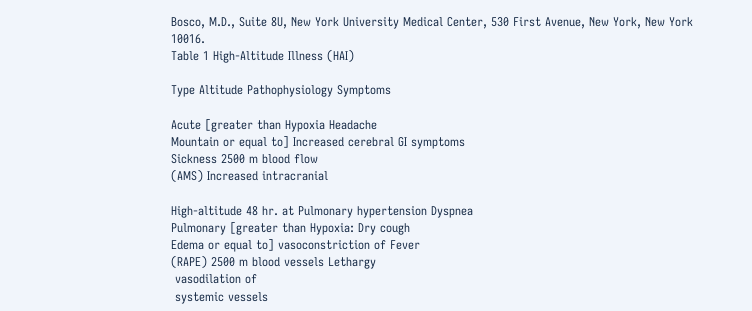Bosco, M.D., Suite 8U, New York University Medical Center, 530 First Avenue, New York, New York 10016.
Table 1 High-Altitude Illness (HAI)

Type Altitude Pathophysiology Symptoms

Acute [greater than Hypoxia Headache
Mountain or equal to] Increased cerebral GI symptoms
Sickness 2500 m blood flow
(AMS) Increased intracranial

High-altitude 48 hr. at Pulmonary hypertension Dyspnea
Pulmonary [greater than Hypoxia: Dry cough
Edema or equal to] vasoconstriction of Fever
(RAPE) 2500 m blood vessels Lethargy
 vasodilation of
 systemic vessels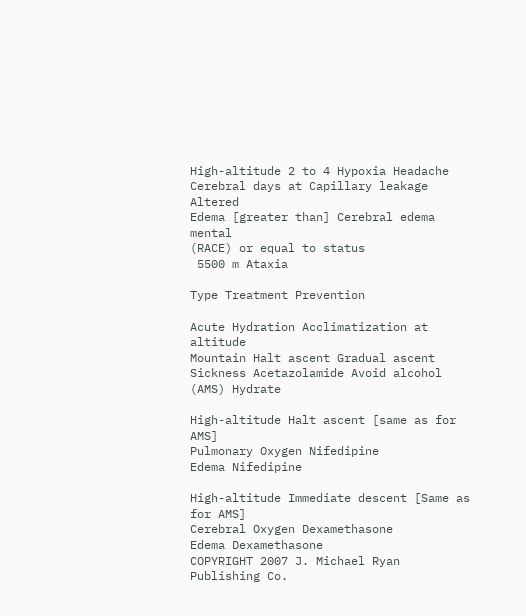High-altitude 2 to 4 Hypoxia Headache
Cerebral days at Capillary leakage Altered
Edema [greater than] Cerebral edema mental
(RACE) or equal to status
 5500 m Ataxia

Type Treatment Prevention

Acute Hydration Acclimatization at altitude
Mountain Halt ascent Gradual ascent
Sickness Acetazolamide Avoid alcohol
(AMS) Hydrate

High-altitude Halt ascent [same as for AMS]
Pulmonary Oxygen Nifedipine
Edema Nifedipine

High-altitude Immediate descent [Same as for AMS]
Cerebral Oxygen Dexamethasone
Edema Dexamethasone
COPYRIGHT 2007 J. Michael Ryan Publishing Co.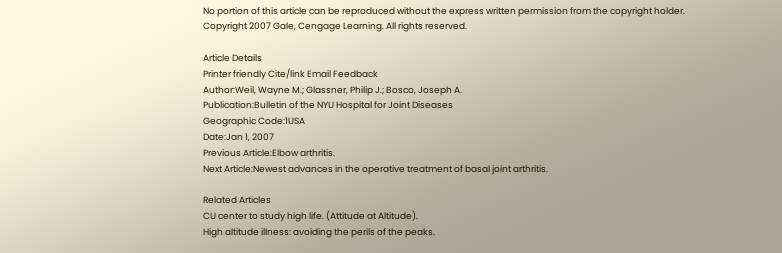No portion of this article can be reproduced without the express written permission from the copyright holder.
Copyright 2007 Gale, Cengage Learning. All rights reserved.

Article Details
Printer friendly Cite/link Email Feedback
Author:Weil, Wayne M.; Glassner, Philip J.; Bosco, Joseph A.
Publication:Bulletin of the NYU Hospital for Joint Diseases
Geographic Code:1USA
Date:Jan 1, 2007
Previous Article:Elbow arthritis.
Next Article:Newest advances in the operative treatment of basal joint arthritis.

Related Articles
CU center to study high life. (Attitude at Altitude).
High altitude illness: avoiding the perils of the peaks.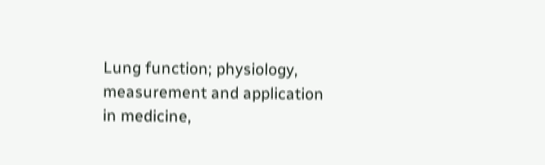Lung function; physiology, measurement and application in medicine,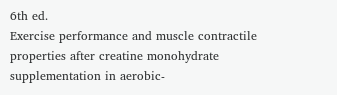6th ed.
Exercise performance and muscle contractile properties after creatine monohydrate supplementation in aerobic-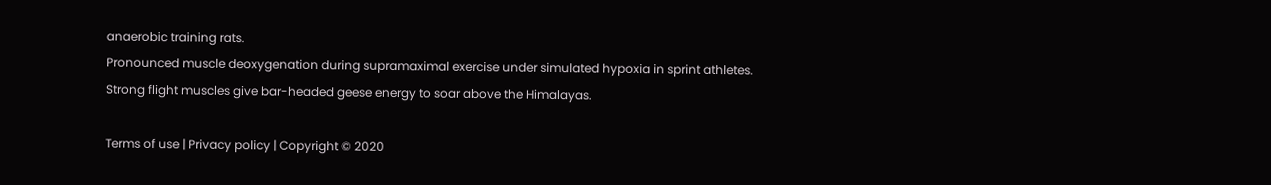anaerobic training rats.
Pronounced muscle deoxygenation during supramaximal exercise under simulated hypoxia in sprint athletes.
Strong flight muscles give bar-headed geese energy to soar above the Himalayas.

Terms of use | Privacy policy | Copyright © 2020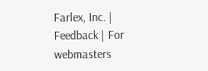Farlex, Inc. | Feedback | For webmasters